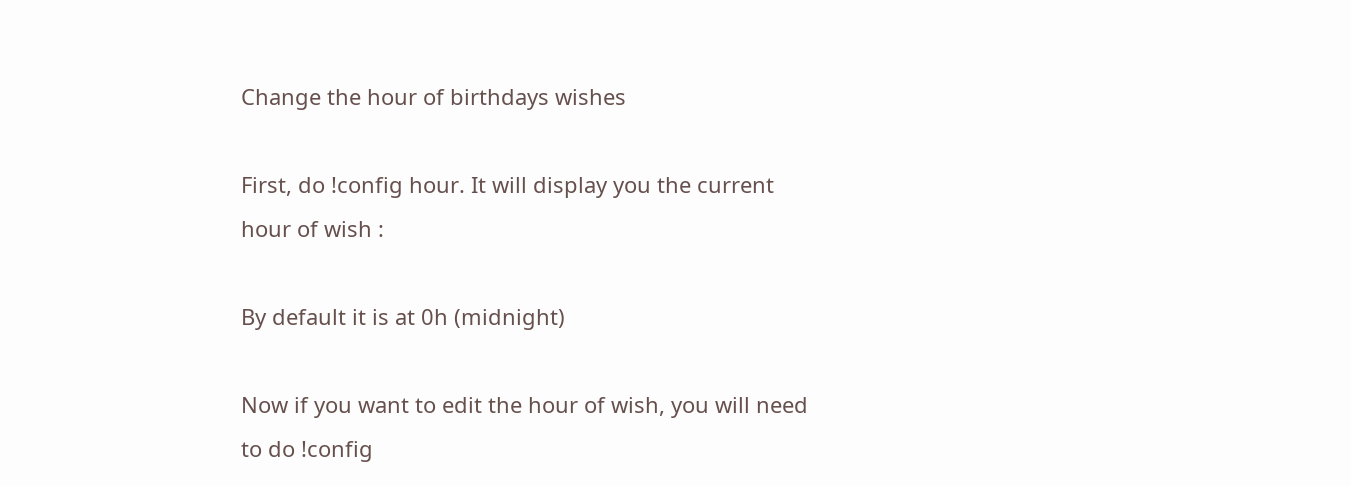Change the hour of birthdays wishes

First, do !config hour. It will display you the current hour of wish :

By default it is at 0h (midnight)

Now if you want to edit the hour of wish, you will need to do !config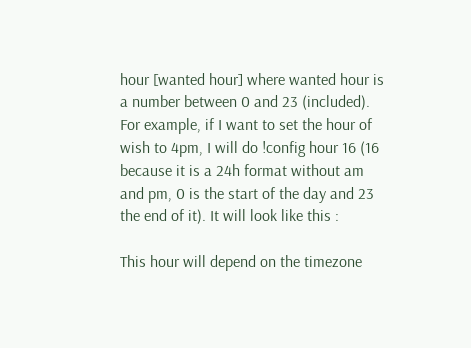hour [wanted hour] where wanted hour is a number between 0 and 23 (included). For example, if I want to set the hour of wish to 4pm, I will do !config hour 16 (16 because it is a 24h format without am and pm, 0 is the start of the day and 23 the end of it). It will look like this :

This hour will depend on the timezone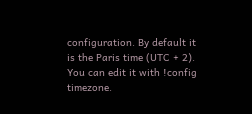configuration. By default it is the Paris time (UTC + 2). You can edit it with !config timezone.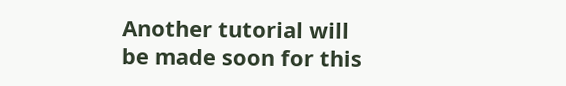Another tutorial will be made soon for this